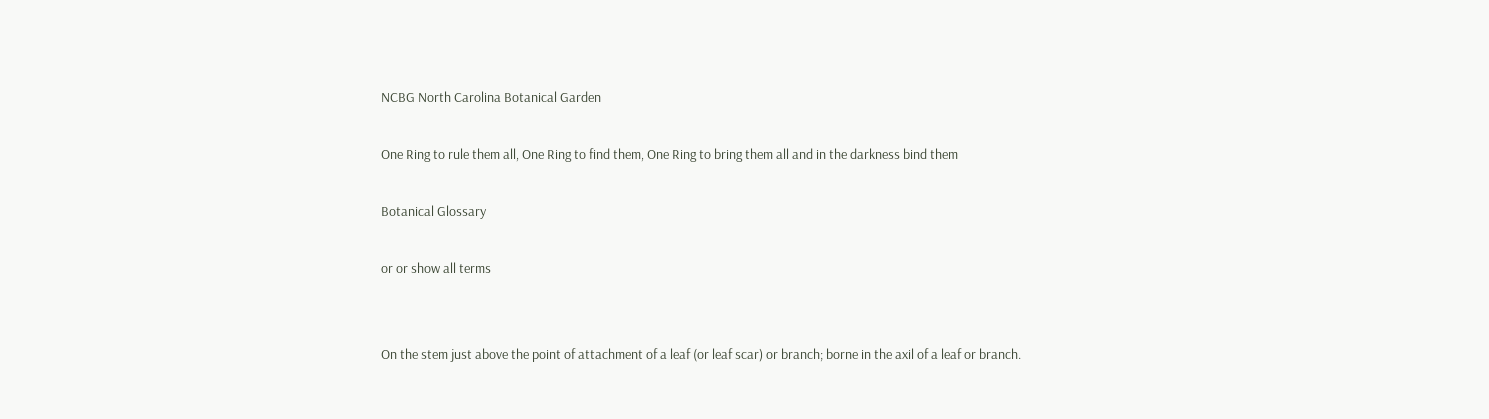NCBG North Carolina Botanical Garden

One Ring to rule them all, One Ring to find them, One Ring to bring them all and in the darkness bind them

Botanical Glossary

or or show all terms


On the stem just above the point of attachment of a leaf (or leaf scar) or branch; borne in the axil of a leaf or branch.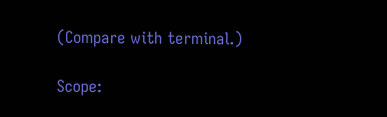(Compare with terminal.)

Scope: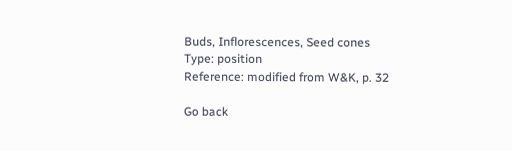Buds, Inflorescences, Seed cones
Type: position
Reference: modified from W&K, p. 32

Go back